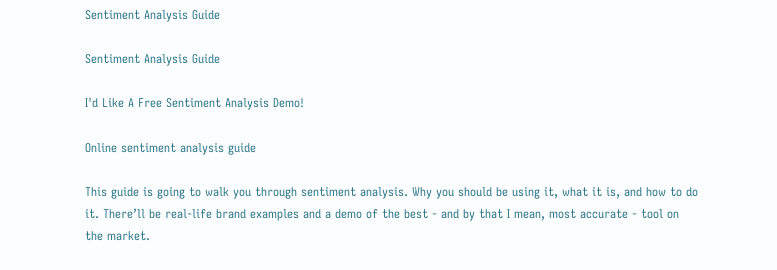Sentiment Analysis Guide

Sentiment Analysis Guide

I'd Like A Free Sentiment Analysis Demo!

Online sentiment analysis guide

This guide is going to walk you through sentiment analysis. Why you should be using it, what it is, and how to do it. There’ll be real-life brand examples and a demo of the best - and by that I mean, most accurate - tool on the market.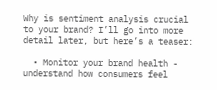Why is sentiment analysis crucial to your brand? I’ll go into more detail later, but here’s a teaser:

  • Monitor your brand health - understand how consumers feel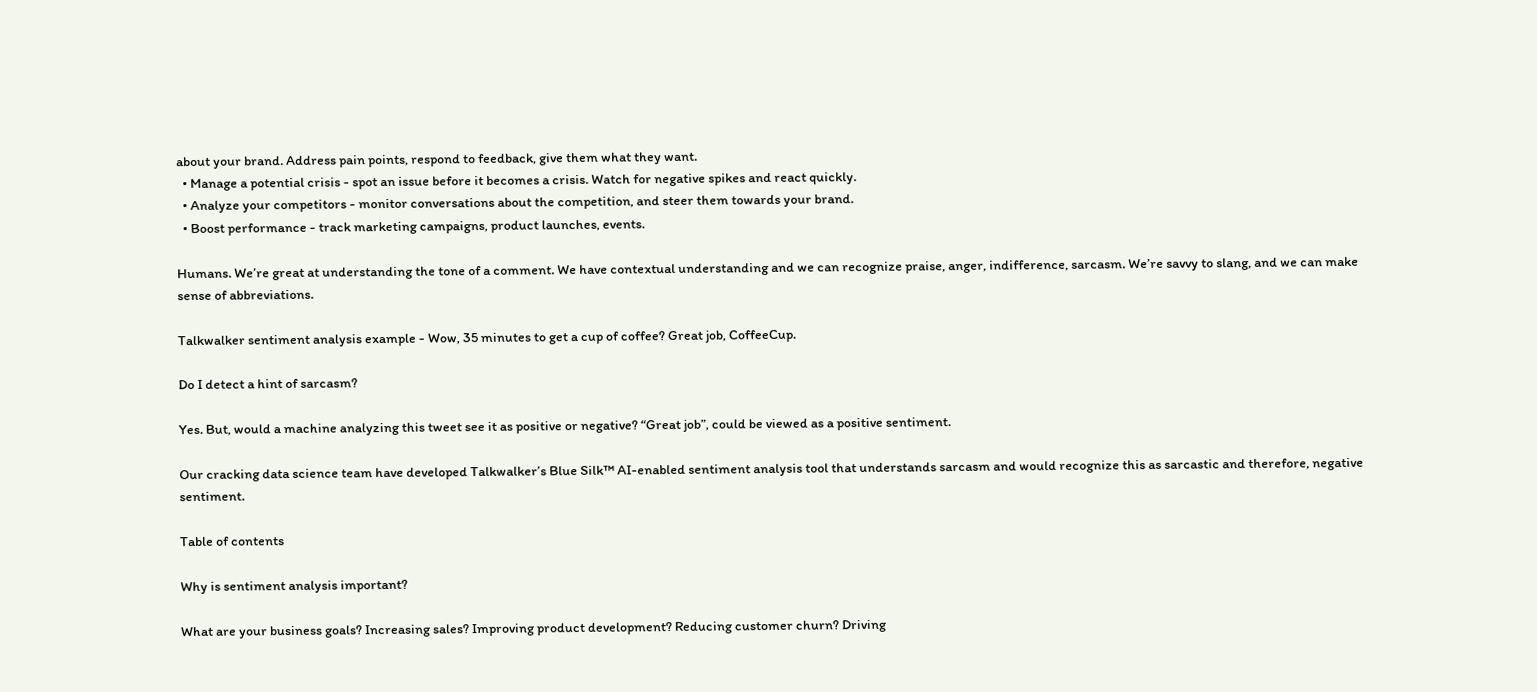about your brand. Address pain points, respond to feedback, give them what they want.
  • Manage a potential crisis - spot an issue before it becomes a crisis. Watch for negative spikes and react quickly.
  • Analyze your competitors - monitor conversations about the competition, and steer them towards your brand.
  • Boost performance - track marketing campaigns, product launches, events.

Humans. We’re great at understanding the tone of a comment. We have contextual understanding and we can recognize praise, anger, indifference, sarcasm. We’re savvy to slang, and we can make sense of abbreviations.

Talkwalker sentiment analysis example - Wow, 35 minutes to get a cup of coffee? Great job, CoffeeCup.

Do I detect a hint of sarcasm?

Yes. But, would a machine analyzing this tweet see it as positive or negative? “Great job”, could be viewed as a positive sentiment.

Our cracking data science team have developed Talkwalker’s Blue Silk™ AI-enabled sentiment analysis tool that understands sarcasm and would recognize this as sarcastic and therefore, negative sentiment.

Table of contents

Why is sentiment analysis important?

What are your business goals? Increasing sales? Improving product development? Reducing customer churn? Driving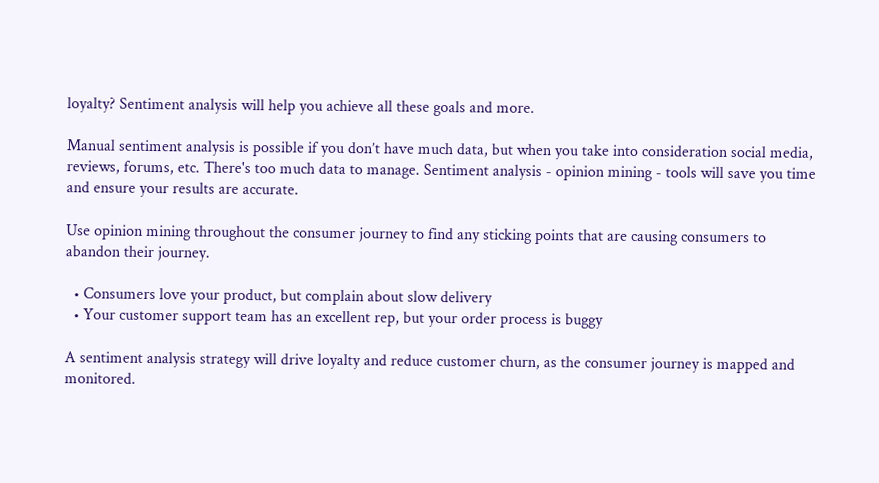loyalty? Sentiment analysis will help you achieve all these goals and more.

Manual sentiment analysis is possible if you don’t have much data, but when you take into consideration social media, reviews, forums, etc. There's too much data to manage. Sentiment analysis - opinion mining - tools will save you time and ensure your results are accurate.

Use opinion mining throughout the consumer journey to find any sticking points that are causing consumers to abandon their journey.

  • Consumers love your product, but complain about slow delivery
  • Your customer support team has an excellent rep, but your order process is buggy

A sentiment analysis strategy will drive loyalty and reduce customer churn, as the consumer journey is mapped and monitored.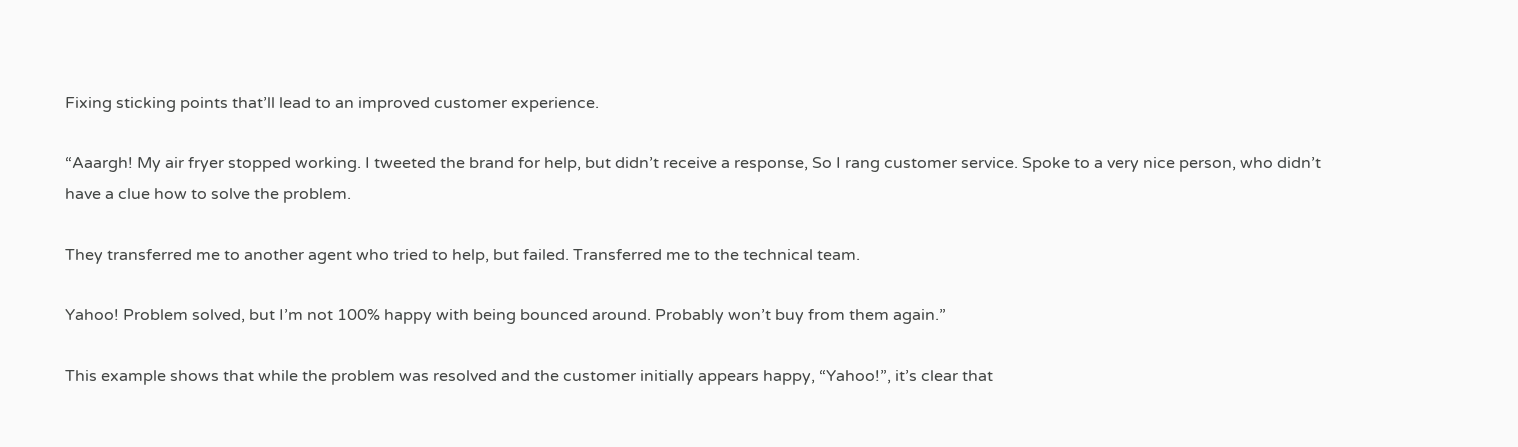Fixing sticking points that’ll lead to an improved customer experience.

“Aaargh! My air fryer stopped working. I tweeted the brand for help, but didn’t receive a response, So I rang customer service. Spoke to a very nice person, who didn’t have a clue how to solve the problem.

They transferred me to another agent who tried to help, but failed. Transferred me to the technical team.

Yahoo! Problem solved, but I’m not 100% happy with being bounced around. Probably won’t buy from them again.”

This example shows that while the problem was resolved and the customer initially appears happy, “Yahoo!”, it’s clear that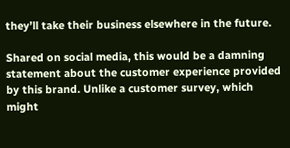they’ll take their business elsewhere in the future.

Shared on social media, this would be a damning statement about the customer experience provided by this brand. Unlike a customer survey, which might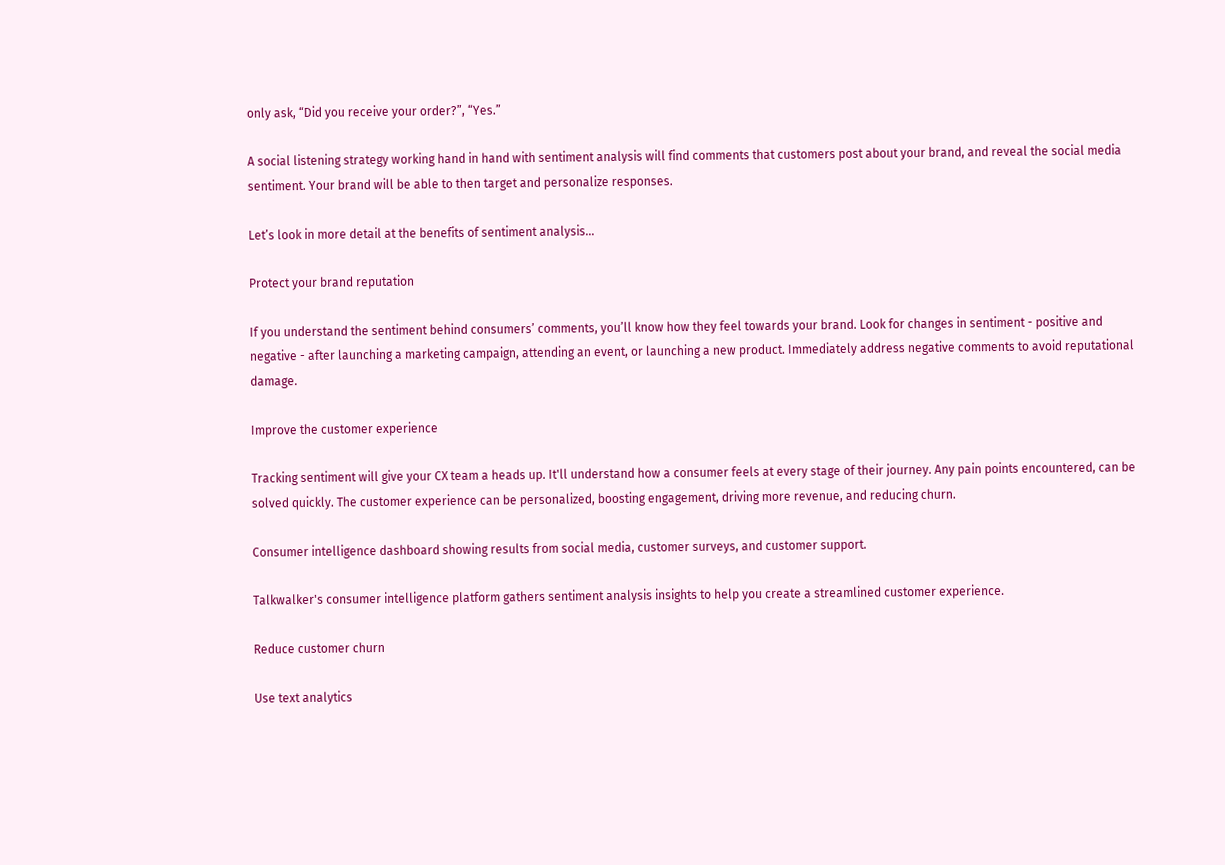only ask, “Did you receive your order?”, “Yes.”

A social listening strategy working hand in hand with sentiment analysis will find comments that customers post about your brand, and reveal the social media sentiment. Your brand will be able to then target and personalize responses.

Let’s look in more detail at the benefits of sentiment analysis…

Protect your brand reputation

If you understand the sentiment behind consumers’ comments, you’ll know how they feel towards your brand. Look for changes in sentiment - positive and negative - after launching a marketing campaign, attending an event, or launching a new product. Immediately address negative comments to avoid reputational damage.

Improve the customer experience

Tracking sentiment will give your CX team a heads up. It'll understand how a consumer feels at every stage of their journey. Any pain points encountered, can be solved quickly. The customer experience can be personalized, boosting engagement, driving more revenue, and reducing churn.

Consumer intelligence dashboard showing results from social media, customer surveys, and customer support.

Talkwalker's consumer intelligence platform gathers sentiment analysis insights to help you create a streamlined customer experience.

Reduce customer churn

Use text analytics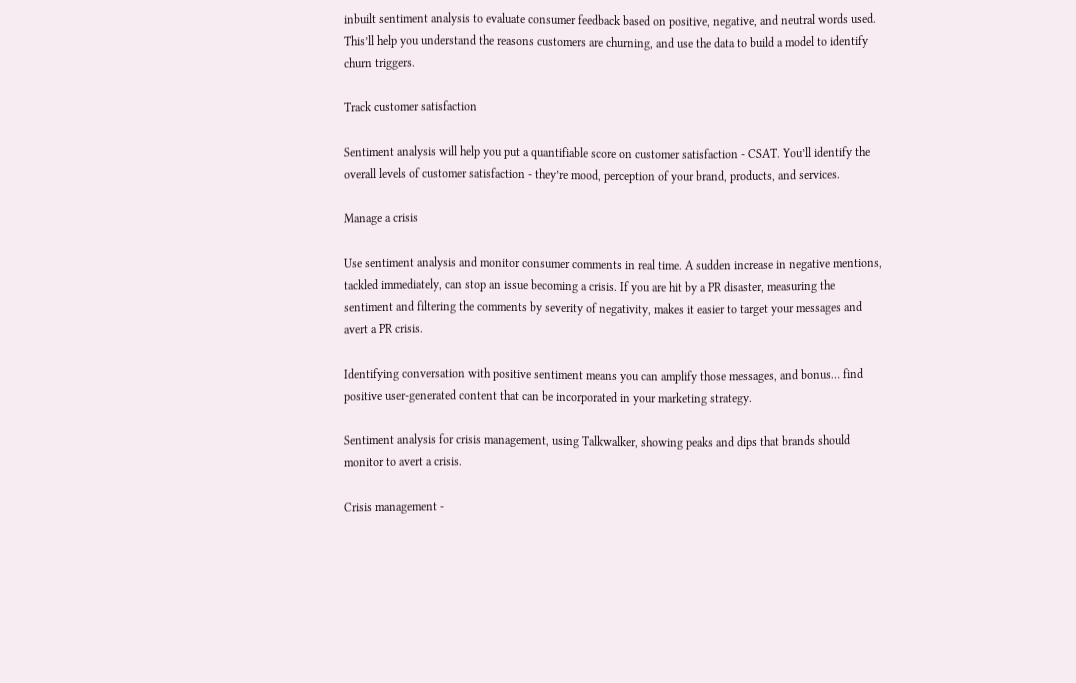inbuilt sentiment analysis to evaluate consumer feedback based on positive, negative, and neutral words used. This’ll help you understand the reasons customers are churning, and use the data to build a model to identify churn triggers.

Track customer satisfaction

Sentiment analysis will help you put a quantifiable score on customer satisfaction - CSAT. You’ll identify the overall levels of customer satisfaction - they’re mood, perception of your brand, products, and services.

Manage a crisis

Use sentiment analysis and monitor consumer comments in real time. A sudden increase in negative mentions, tackled immediately, can stop an issue becoming a crisis. If you are hit by a PR disaster, measuring the sentiment and filtering the comments by severity of negativity, makes it easier to target your messages and avert a PR crisis.

Identifying conversation with positive sentiment means you can amplify those messages, and bonus… find positive user-generated content that can be incorporated in your marketing strategy.

Sentiment analysis for crisis management, using Talkwalker, showing peaks and dips that brands should monitor to avert a crisis.

Crisis management -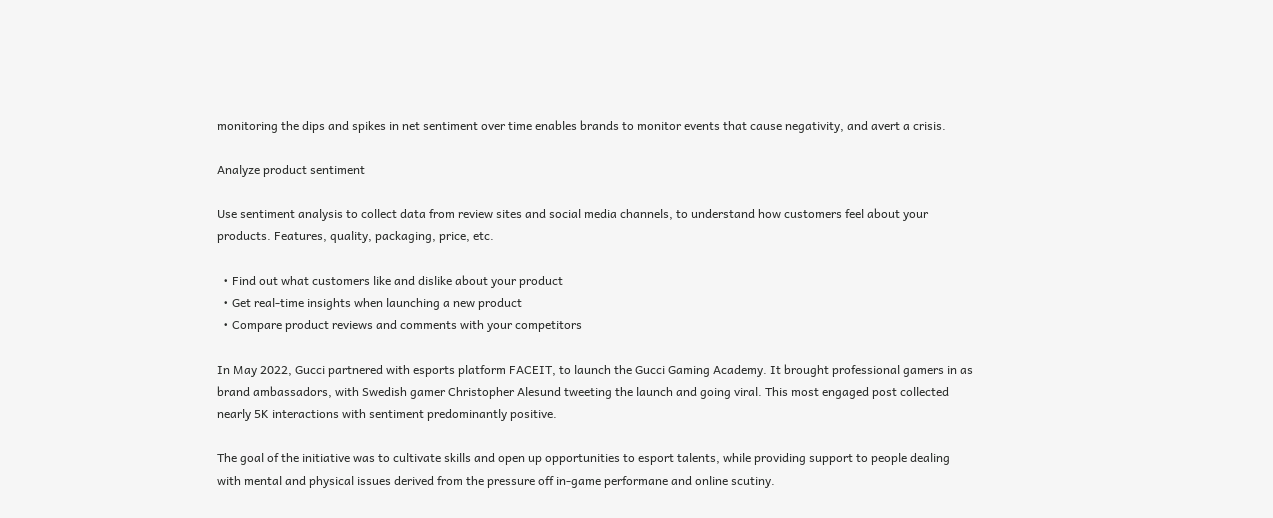monitoring the dips and spikes in net sentiment over time enables brands to monitor events that cause negativity, and avert a crisis.

Analyze product sentiment

Use sentiment analysis to collect data from review sites and social media channels, to understand how customers feel about your products. Features, quality, packaging, price, etc.

  • Find out what customers like and dislike about your product
  • Get real-time insights when launching a new product
  • Compare product reviews and comments with your competitors

In May 2022, Gucci partnered with esports platform FACEIT, to launch the Gucci Gaming Academy. It brought professional gamers in as brand ambassadors, with Swedish gamer Christopher Alesund tweeting the launch and going viral. This most engaged post collected nearly 5K interactions with sentiment predominantly positive.

The goal of the initiative was to cultivate skills and open up opportunities to esport talents, while providing support to people dealing with mental and physical issues derived from the pressure off in-game performane and online scutiny.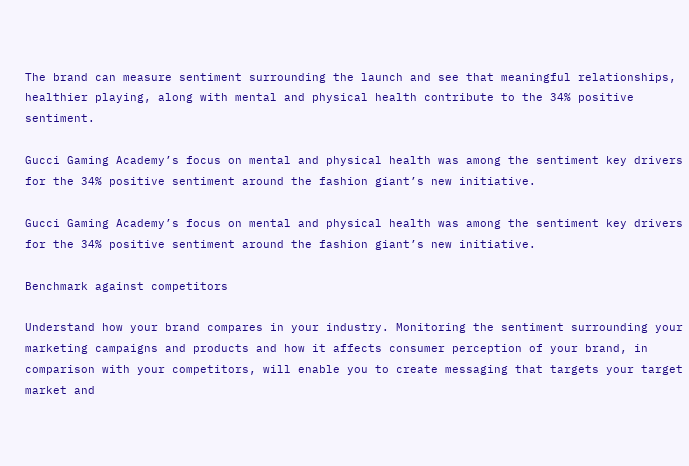The brand can measure sentiment surrounding the launch and see that meaningful relationships, healthier playing, along with mental and physical health contribute to the 34% positive sentiment.

Gucci Gaming Academy’s focus on mental and physical health was among the sentiment key drivers for the 34% positive sentiment around the fashion giant’s new initiative.

Gucci Gaming Academy’s focus on mental and physical health was among the sentiment key drivers for the 34% positive sentiment around the fashion giant’s new initiative.

Benchmark against competitors

Understand how your brand compares in your industry. Monitoring the sentiment surrounding your marketing campaigns and products and how it affects consumer perception of your brand, in comparison with your competitors, will enable you to create messaging that targets your target market and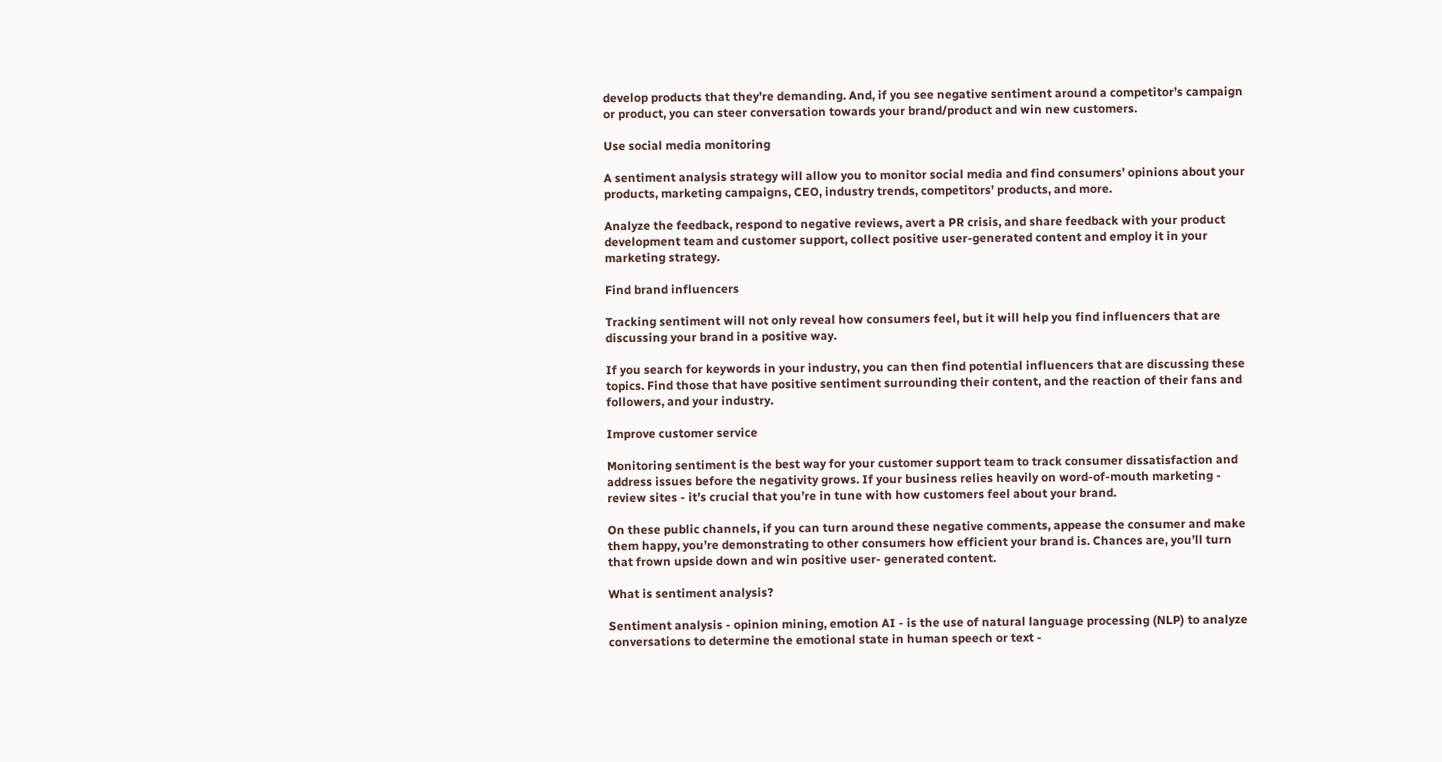develop products that they’re demanding. And, if you see negative sentiment around a competitor’s campaign or product, you can steer conversation towards your brand/product and win new customers.

Use social media monitoring

A sentiment analysis strategy will allow you to monitor social media and find consumers’ opinions about your products, marketing campaigns, CEO, industry trends, competitors’ products, and more.

Analyze the feedback, respond to negative reviews, avert a PR crisis, and share feedback with your product development team and customer support, collect positive user-generated content and employ it in your marketing strategy.

Find brand influencers

Tracking sentiment will not only reveal how consumers feel, but it will help you find influencers that are discussing your brand in a positive way.

If you search for keywords in your industry, you can then find potential influencers that are discussing these topics. Find those that have positive sentiment surrounding their content, and the reaction of their fans and followers, and your industry.

Improve customer service

Monitoring sentiment is the best way for your customer support team to track consumer dissatisfaction and address issues before the negativity grows. If your business relies heavily on word-of-mouth marketing - review sites - it’s crucial that you’re in tune with how customers feel about your brand.

On these public channels, if you can turn around these negative comments, appease the consumer and make them happy, you’re demonstrating to other consumers how efficient your brand is. Chances are, you’ll turn that frown upside down and win positive user- generated content.

What is sentiment analysis?

Sentiment analysis - opinion mining, emotion AI - is the use of natural language processing (NLP) to analyze conversations to determine the emotional state in human speech or text -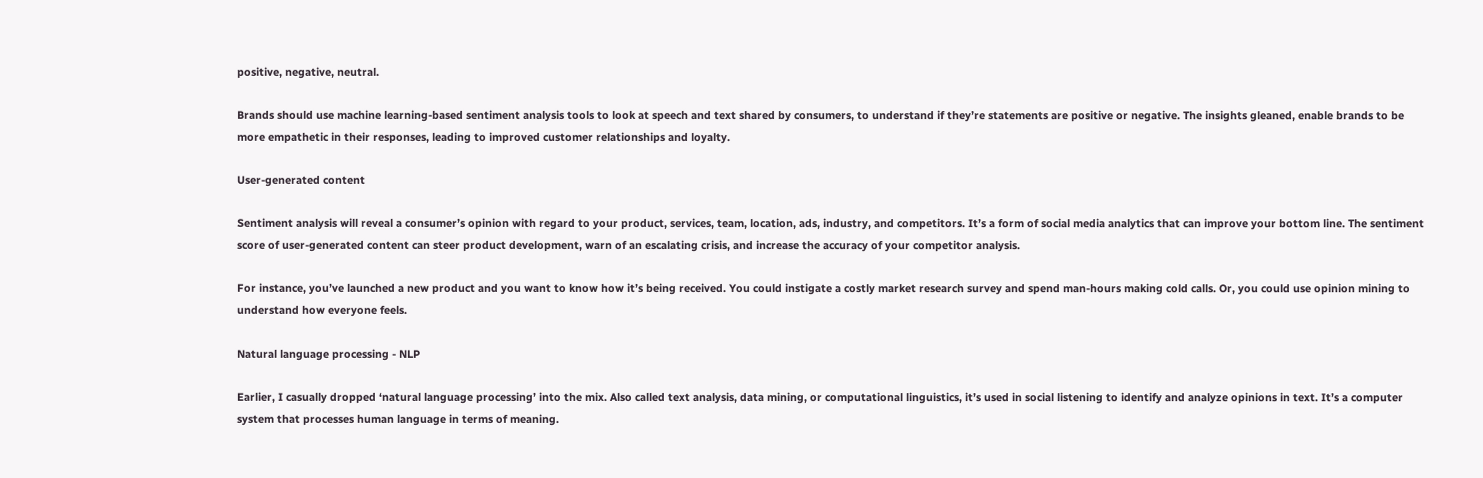positive, negative, neutral.

Brands should use machine learning-based sentiment analysis tools to look at speech and text shared by consumers, to understand if they’re statements are positive or negative. The insights gleaned, enable brands to be more empathetic in their responses, leading to improved customer relationships and loyalty.

User-generated content

Sentiment analysis will reveal a consumer’s opinion with regard to your product, services, team, location, ads, industry, and competitors. It’s a form of social media analytics that can improve your bottom line. The sentiment score of user-generated content can steer product development, warn of an escalating crisis, and increase the accuracy of your competitor analysis.

For instance, you’ve launched a new product and you want to know how it’s being received. You could instigate a costly market research survey and spend man-hours making cold calls. Or, you could use opinion mining to understand how everyone feels.

Natural language processing - NLP

Earlier, I casually dropped ‘natural language processing’ into the mix. Also called text analysis, data mining, or computational linguistics, it’s used in social listening to identify and analyze opinions in text. It’s a computer system that processes human language in terms of meaning.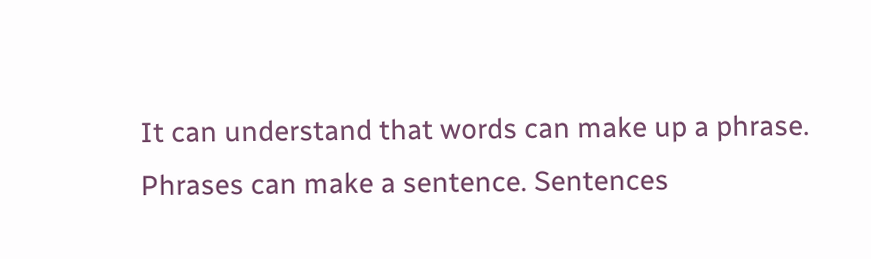It can understand that words can make up a phrase. Phrases can make a sentence. Sentences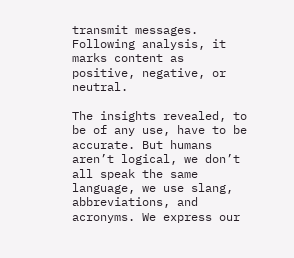transmit messages. Following analysis, it marks content as positive, negative, or neutral.

The insights revealed, to be of any use, have to be accurate. But humans aren’t logical, we don’t all speak the same language, we use slang, abbreviations, and acronyms. We express our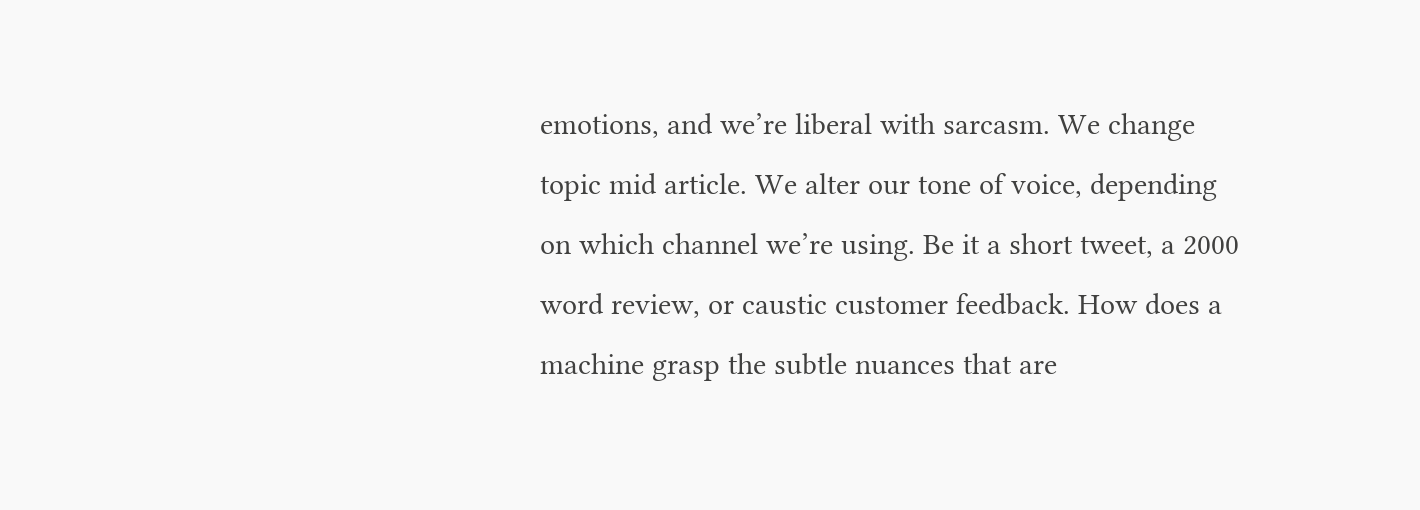emotions, and we’re liberal with sarcasm. We change topic mid article. We alter our tone of voice, depending on which channel we’re using. Be it a short tweet, a 2000 word review, or caustic customer feedback. How does a machine grasp the subtle nuances that are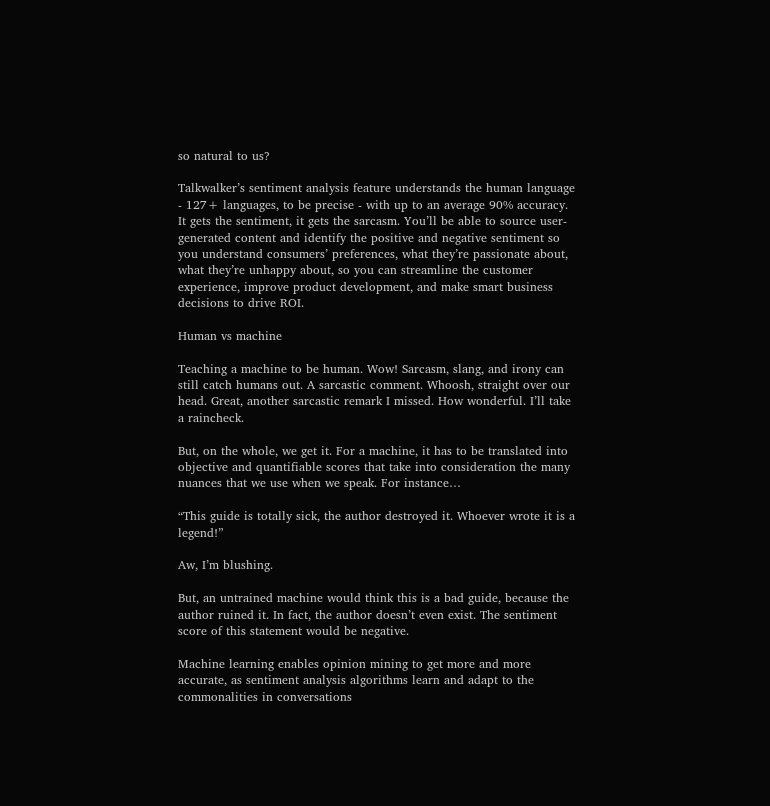so natural to us?

Talkwalker’s sentiment analysis feature understands the human language - 127+ languages, to be precise - with up to an average 90% accuracy. It gets the sentiment, it gets the sarcasm. You’ll be able to source user-generated content and identify the positive and negative sentiment so you understand consumers’ preferences, what they’re passionate about, what they’re unhappy about, so you can streamline the customer experience, improve product development, and make smart business decisions to drive ROI.

Human vs machine

Teaching a machine to be human. Wow! Sarcasm, slang, and irony can still catch humans out. A sarcastic comment. Whoosh, straight over our head. Great, another sarcastic remark I missed. How wonderful. I’ll take a raincheck.

But, on the whole, we get it. For a machine, it has to be translated into objective and quantifiable scores that take into consideration the many nuances that we use when we speak. For instance…

“This guide is totally sick, the author destroyed it. Whoever wrote it is a legend!”

Aw, I’m blushing.

But, an untrained machine would think this is a bad guide, because the author ruined it. In fact, the author doesn’t even exist. The sentiment score of this statement would be negative.

Machine learning enables opinion mining to get more and more accurate, as sentiment analysis algorithms learn and adapt to the commonalities in conversations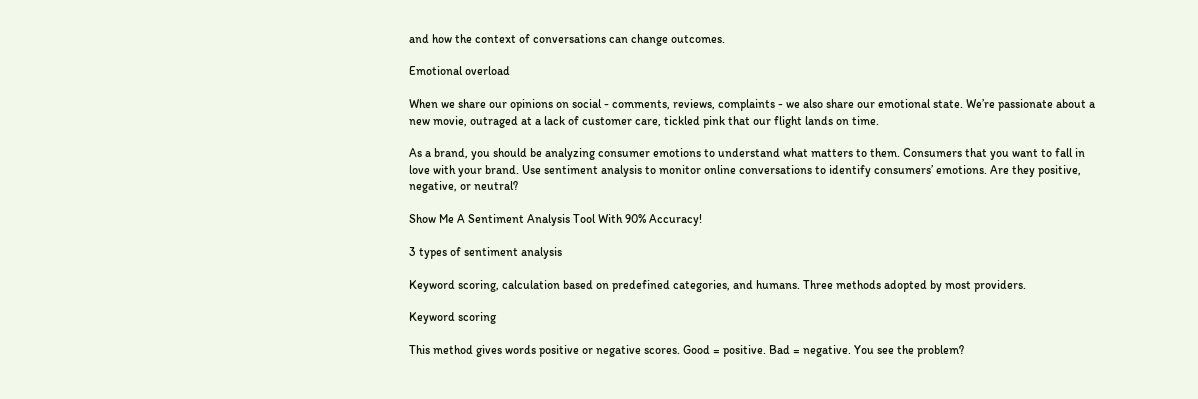and how the context of conversations can change outcomes.

Emotional overload

When we share our opinions on social - comments, reviews, complaints - we also share our emotional state. We’re passionate about a new movie, outraged at a lack of customer care, tickled pink that our flight lands on time.

As a brand, you should be analyzing consumer emotions to understand what matters to them. Consumers that you want to fall in love with your brand. Use sentiment analysis to monitor online conversations to identify consumers’ emotions. Are they positive, negative, or neutral?

Show Me A Sentiment Analysis Tool With 90% Accuracy!

3 types of sentiment analysis

Keyword scoring, calculation based on predefined categories, and humans. Three methods adopted by most providers.

Keyword scoring

This method gives words positive or negative scores. Good = positive. Bad = negative. You see the problem?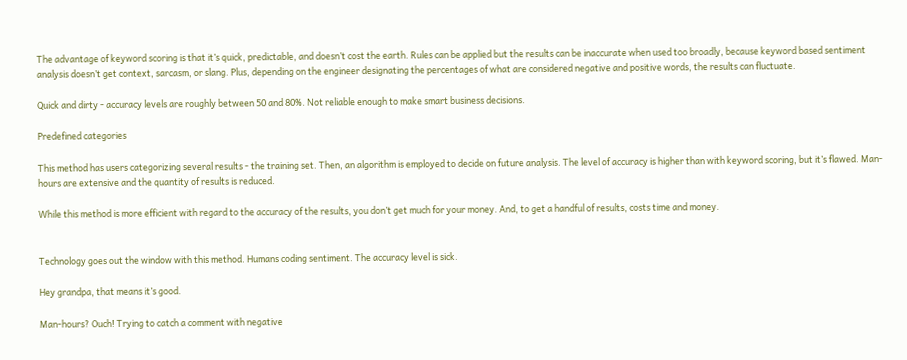The advantage of keyword scoring is that it’s quick, predictable, and doesn’t cost the earth. Rules can be applied but the results can be inaccurate when used too broadly, because keyword based sentiment analysis doesn’t get context, sarcasm, or slang. Plus, depending on the engineer designating the percentages of what are considered negative and positive words, the results can fluctuate.

Quick and dirty - accuracy levels are roughly between 50 and 80%. Not reliable enough to make smart business decisions.

Predefined categories

This method has users categorizing several results - the training set. Then, an algorithm is employed to decide on future analysis. The level of accuracy is higher than with keyword scoring, but it’s flawed. Man-hours are extensive and the quantity of results is reduced.

While this method is more efficient with regard to the accuracy of the results, you don’t get much for your money. And, to get a handful of results, costs time and money.


Technology goes out the window with this method. Humans coding sentiment. The accuracy level is sick.

Hey grandpa, that means it’s good.

Man-hours? Ouch! Trying to catch a comment with negative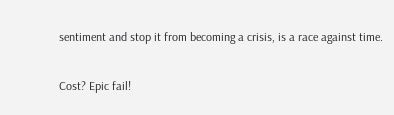sentiment and stop it from becoming a crisis, is a race against time.

Cost? Epic fail!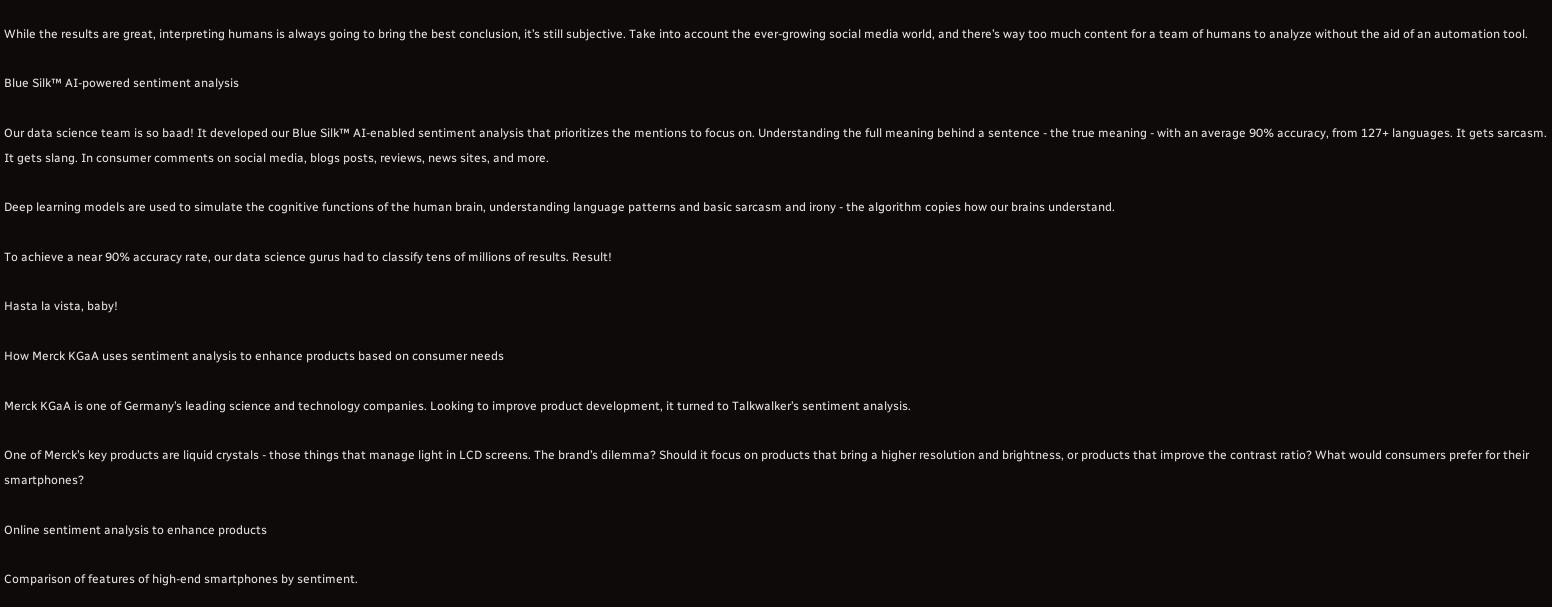While the results are great, interpreting humans is always going to bring the best conclusion, it’s still subjective. Take into account the ever-growing social media world, and there’s way too much content for a team of humans to analyze without the aid of an automation tool.

Blue Silk™ AI-powered sentiment analysis

Our data science team is so baad! It developed our Blue Silk™ AI-enabled sentiment analysis that prioritizes the mentions to focus on. Understanding the full meaning behind a sentence - the true meaning - with an average 90% accuracy, from 127+ languages. It gets sarcasm. It gets slang. In consumer comments on social media, blogs posts, reviews, news sites, and more.

Deep learning models are used to simulate the cognitive functions of the human brain, understanding language patterns and basic sarcasm and irony - the algorithm copies how our brains understand.

To achieve a near 90% accuracy rate, our data science gurus had to classify tens of millions of results. Result!

Hasta la vista, baby!

How Merck KGaA uses sentiment analysis to enhance products based on consumer needs

Merck KGaA is one of Germany’s leading science and technology companies. Looking to improve product development, it turned to Talkwalker’s sentiment analysis.

One of Merck’s key products are liquid crystals - those things that manage light in LCD screens. The brand’s dilemma? Should it focus on products that bring a higher resolution and brightness, or products that improve the contrast ratio? What would consumers prefer for their smartphones?

Online sentiment analysis to enhance products

Comparison of features of high-end smartphones by sentiment.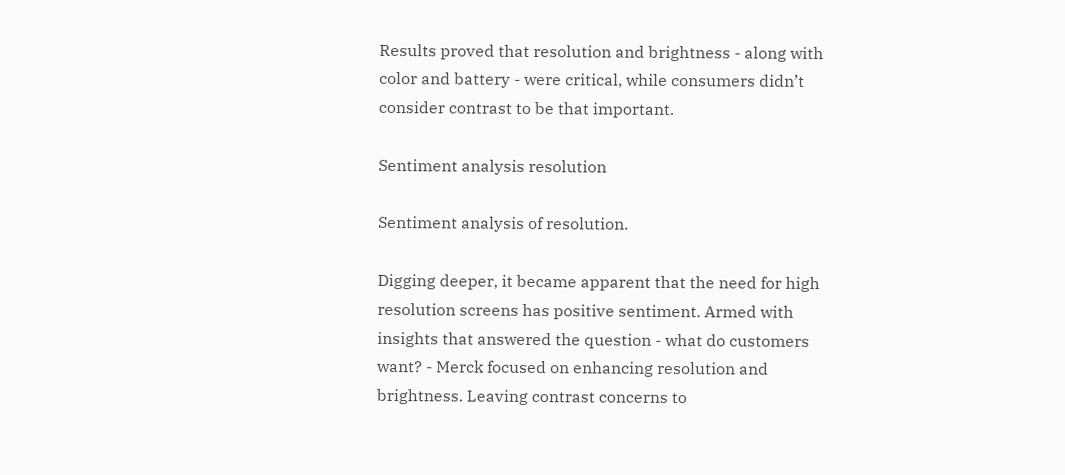Results proved that resolution and brightness - along with color and battery - were critical, while consumers didn’t consider contrast to be that important.

Sentiment analysis resolution

Sentiment analysis of resolution.

Digging deeper, it became apparent that the need for high resolution screens has positive sentiment. Armed with insights that answered the question - what do customers want? - Merck focused on enhancing resolution and brightness. Leaving contrast concerns to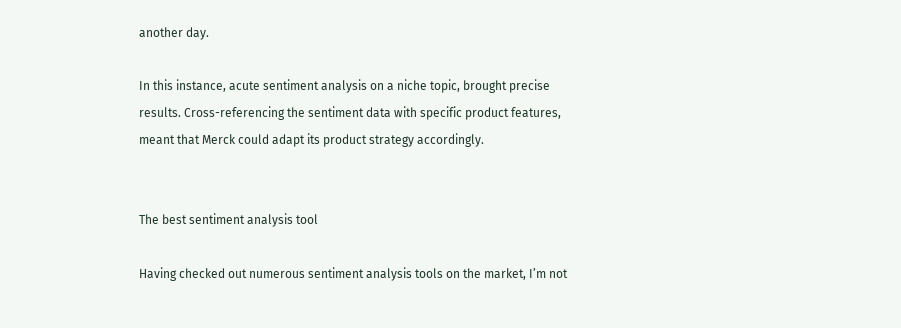another day.

In this instance, acute sentiment analysis on a niche topic, brought precise results. Cross-referencing the sentiment data with specific product features, meant that Merck could adapt its product strategy accordingly.


The best sentiment analysis tool

Having checked out numerous sentiment analysis tools on the market, I’m not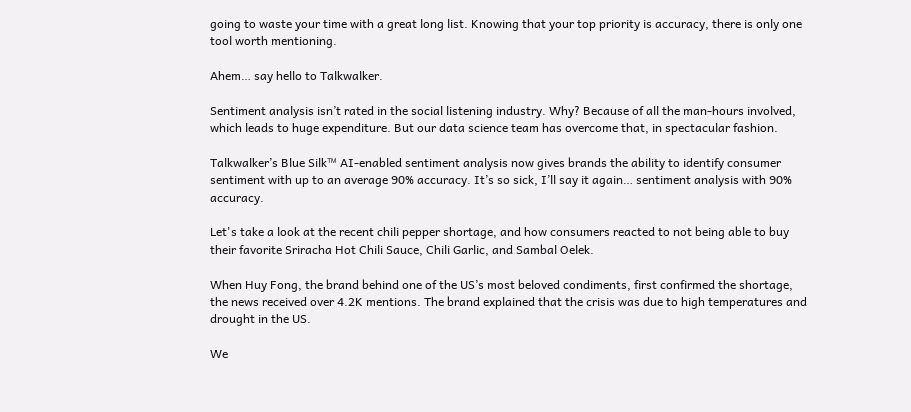going to waste your time with a great long list. Knowing that your top priority is accuracy, there is only one tool worth mentioning.

Ahem… say hello to Talkwalker.

Sentiment analysis isn’t rated in the social listening industry. Why? Because of all the man-hours involved, which leads to huge expenditure. But our data science team has overcome that, in spectacular fashion.

Talkwalker’s Blue Silk™ AI-enabled sentiment analysis now gives brands the ability to identify consumer sentiment with up to an average 90% accuracy. It’s so sick, I’ll say it again… sentiment analysis with 90% accuracy.

Let's take a look at the recent chili pepper shortage, and how consumers reacted to not being able to buy their favorite Sriracha Hot Chili Sauce, Chili Garlic, and Sambal Oelek.

When Huy Fong, the brand behind one of the US’s most beloved condiments, first confirmed the shortage, the news received over 4.2K mentions. The brand explained that the crisis was due to high temperatures and drought in the US.

We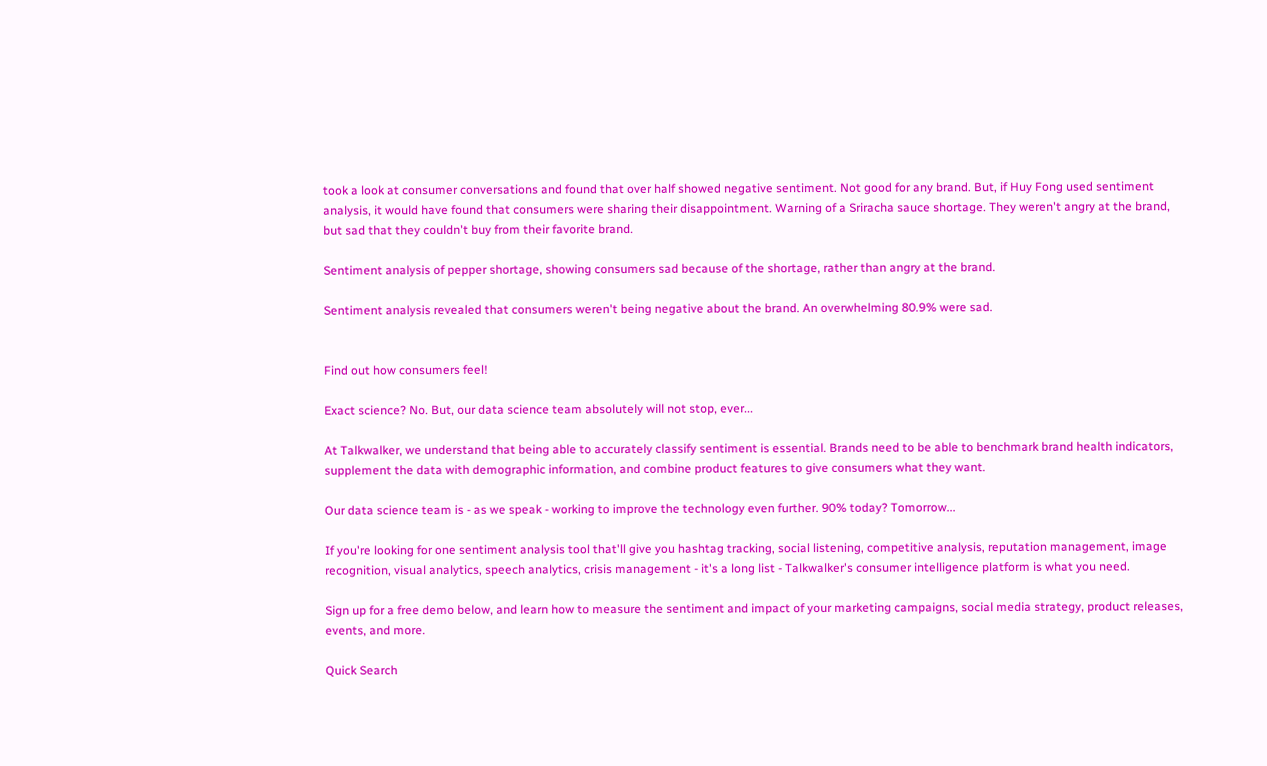took a look at consumer conversations and found that over half showed negative sentiment. Not good for any brand. But, if Huy Fong used sentiment analysis, it would have found that consumers were sharing their disappointment. Warning of a Sriracha sauce shortage. They weren't angry at the brand, but sad that they couldn't buy from their favorite brand.

Sentiment analysis of pepper shortage, showing consumers sad because of the shortage, rather than angry at the brand.

Sentiment analysis revealed that consumers weren't being negative about the brand. An overwhelming 80.9% were sad.


Find out how consumers feel!

Exact science? No. But, our data science team absolutely will not stop, ever...

At Talkwalker, we understand that being able to accurately classify sentiment is essential. Brands need to be able to benchmark brand health indicators, supplement the data with demographic information, and combine product features to give consumers what they want.

Our data science team is - as we speak - working to improve the technology even further. 90% today? Tomorrow...

If you're looking for one sentiment analysis tool that'll give you hashtag tracking, social listening, competitive analysis, reputation management, image recognition, visual analytics, speech analytics, crisis management - it's a long list - Talkwalker's consumer intelligence platform is what you need.

Sign up for a free demo below, and learn how to measure the sentiment and impact of your marketing campaigns, social media strategy, product releases, events, and more.

Quick Search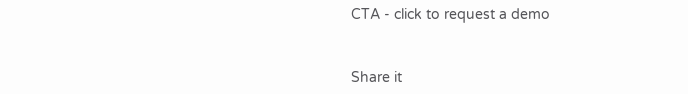CTA - click to request a demo


Share it